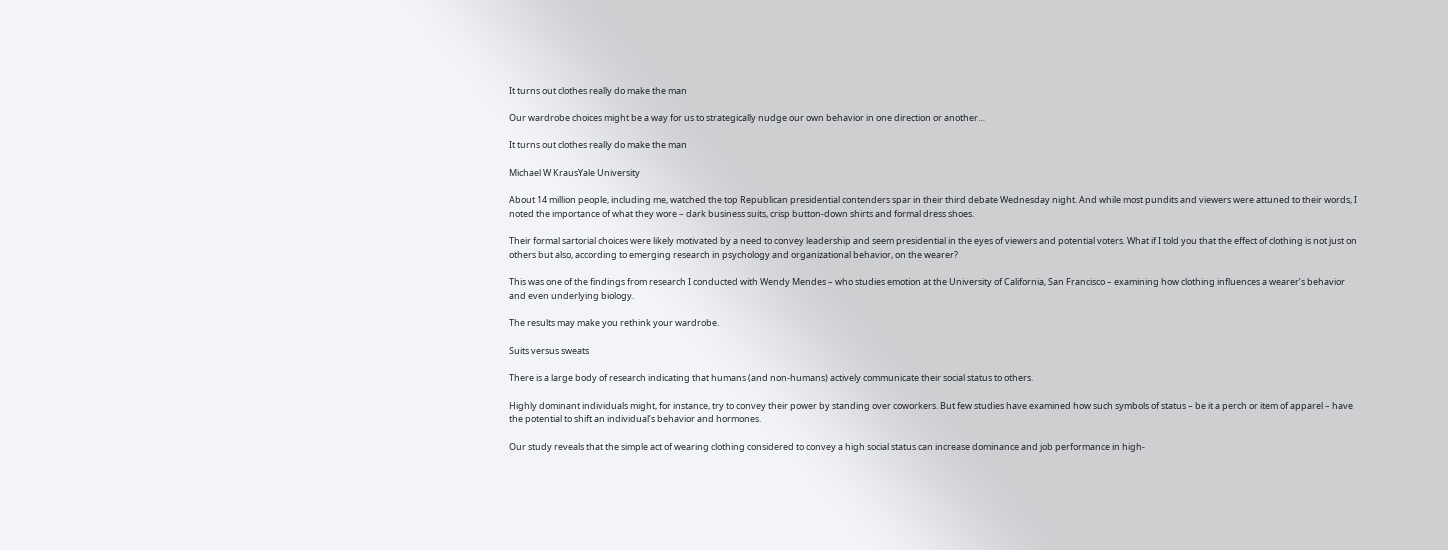It turns out clothes really do make the man

Our wardrobe choices might be a way for us to strategically nudge our own behavior in one direction or another…

It turns out clothes really do make the man

Michael W KrausYale University

About 14 million people, including me, watched the top Republican presidential contenders spar in their third debate Wednesday night. And while most pundits and viewers were attuned to their words, I noted the importance of what they wore – dark business suits, crisp button-down shirts and formal dress shoes.

Their formal sartorial choices were likely motivated by a need to convey leadership and seem presidential in the eyes of viewers and potential voters. What if I told you that the effect of clothing is not just on others but also, according to emerging research in psychology and organizational behavior, on the wearer?

This was one of the findings from research I conducted with Wendy Mendes – who studies emotion at the University of California, San Francisco – examining how clothing influences a wearer’s behavior and even underlying biology.

The results may make you rethink your wardrobe.

Suits versus sweats

There is a large body of research indicating that humans (and non-humans) actively communicate their social status to others.

Highly dominant individuals might, for instance, try to convey their power by standing over coworkers. But few studies have examined how such symbols of status – be it a perch or item of apparel – have the potential to shift an individual’s behavior and hormones.

Our study reveals that the simple act of wearing clothing considered to convey a high social status can increase dominance and job performance in high-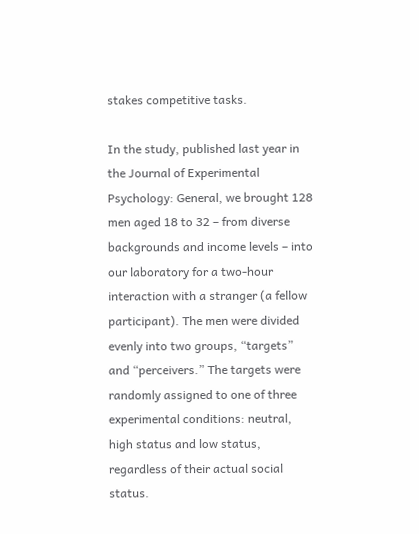stakes competitive tasks.

In the study, published last year in the Journal of Experimental Psychology: General, we brought 128 men aged 18 to 32 – from diverse backgrounds and income levels – into our laboratory for a two-hour interaction with a stranger (a fellow participant). The men were divided evenly into two groups, “targets” and “perceivers.” The targets were randomly assigned to one of three experimental conditions: neutral, high status and low status, regardless of their actual social status.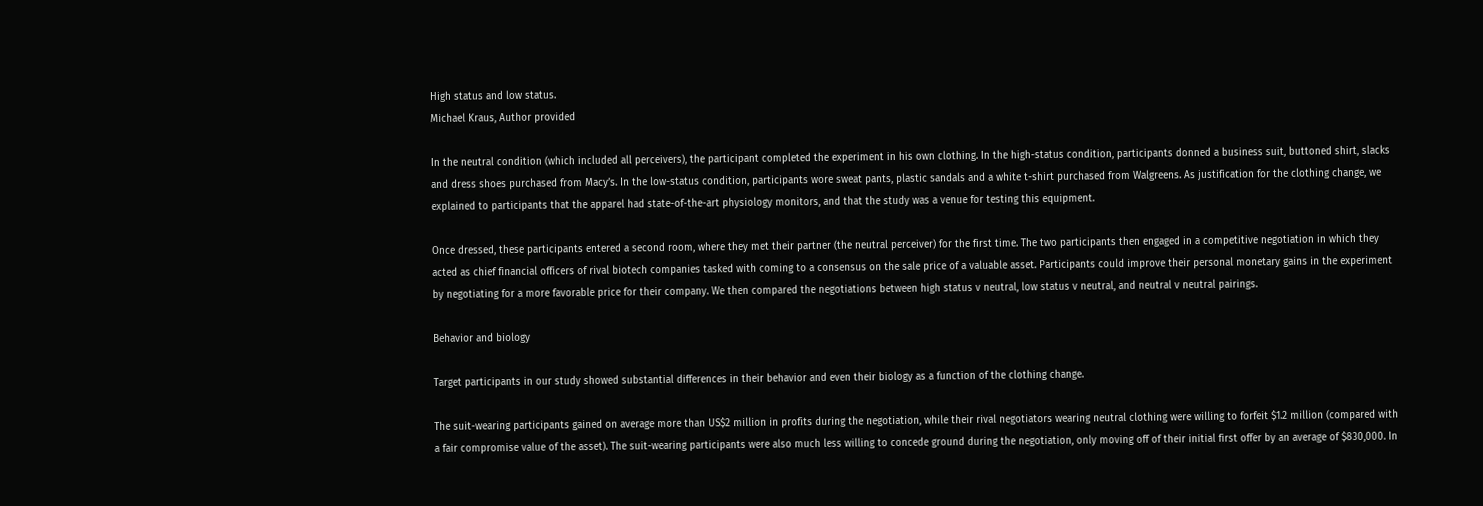High status and low status.
Michael Kraus, Author provided

In the neutral condition (which included all perceivers), the participant completed the experiment in his own clothing. In the high-status condition, participants donned a business suit, buttoned shirt, slacks and dress shoes purchased from Macy’s. In the low-status condition, participants wore sweat pants, plastic sandals and a white t-shirt purchased from Walgreens. As justification for the clothing change, we explained to participants that the apparel had state-of-the-art physiology monitors, and that the study was a venue for testing this equipment.

Once dressed, these participants entered a second room, where they met their partner (the neutral perceiver) for the first time. The two participants then engaged in a competitive negotiation in which they acted as chief financial officers of rival biotech companies tasked with coming to a consensus on the sale price of a valuable asset. Participants could improve their personal monetary gains in the experiment by negotiating for a more favorable price for their company. We then compared the negotiations between high status v neutral, low status v neutral, and neutral v neutral pairings.

Behavior and biology

Target participants in our study showed substantial differences in their behavior and even their biology as a function of the clothing change.

The suit-wearing participants gained on average more than US$2 million in profits during the negotiation, while their rival negotiators wearing neutral clothing were willing to forfeit $1.2 million (compared with a fair compromise value of the asset). The suit-wearing participants were also much less willing to concede ground during the negotiation, only moving off of their initial first offer by an average of $830,000. In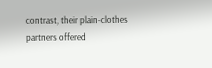contrast, their plain-clothes partners offered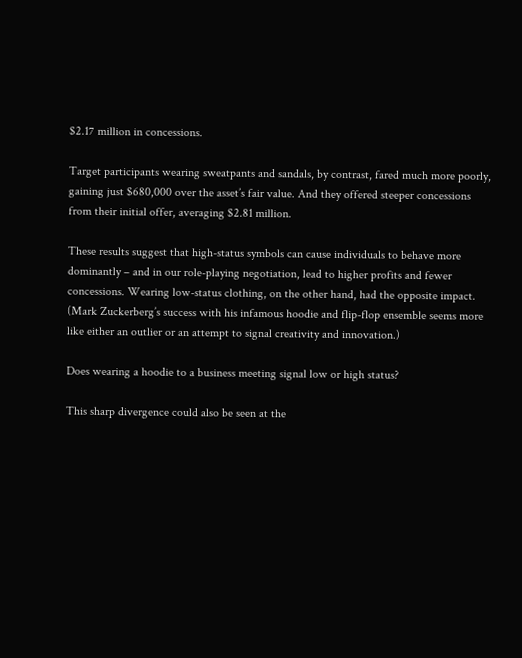$2.17 million in concessions.

Target participants wearing sweatpants and sandals, by contrast, fared much more poorly, gaining just $680,000 over the asset’s fair value. And they offered steeper concessions from their initial offer, averaging $2.81 million.

These results suggest that high-status symbols can cause individuals to behave more dominantly – and in our role-playing negotiation, lead to higher profits and fewer concessions. Wearing low-status clothing, on the other hand, had the opposite impact. (Mark Zuckerberg’s success with his infamous hoodie and flip-flop ensemble seems more like either an outlier or an attempt to signal creativity and innovation.)

Does wearing a hoodie to a business meeting signal low or high status?

This sharp divergence could also be seen at the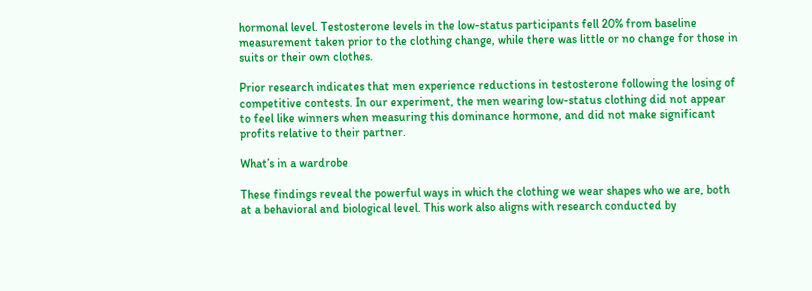hormonal level. Testosterone levels in the low-status participants fell 20% from baseline measurement taken prior to the clothing change, while there was little or no change for those in suits or their own clothes.

Prior research indicates that men experience reductions in testosterone following the losing of competitive contests. In our experiment, the men wearing low-status clothing did not appear to feel like winners when measuring this dominance hormone, and did not make significant profits relative to their partner.

What’s in a wardrobe

These findings reveal the powerful ways in which the clothing we wear shapes who we are, both at a behavioral and biological level. This work also aligns with research conducted by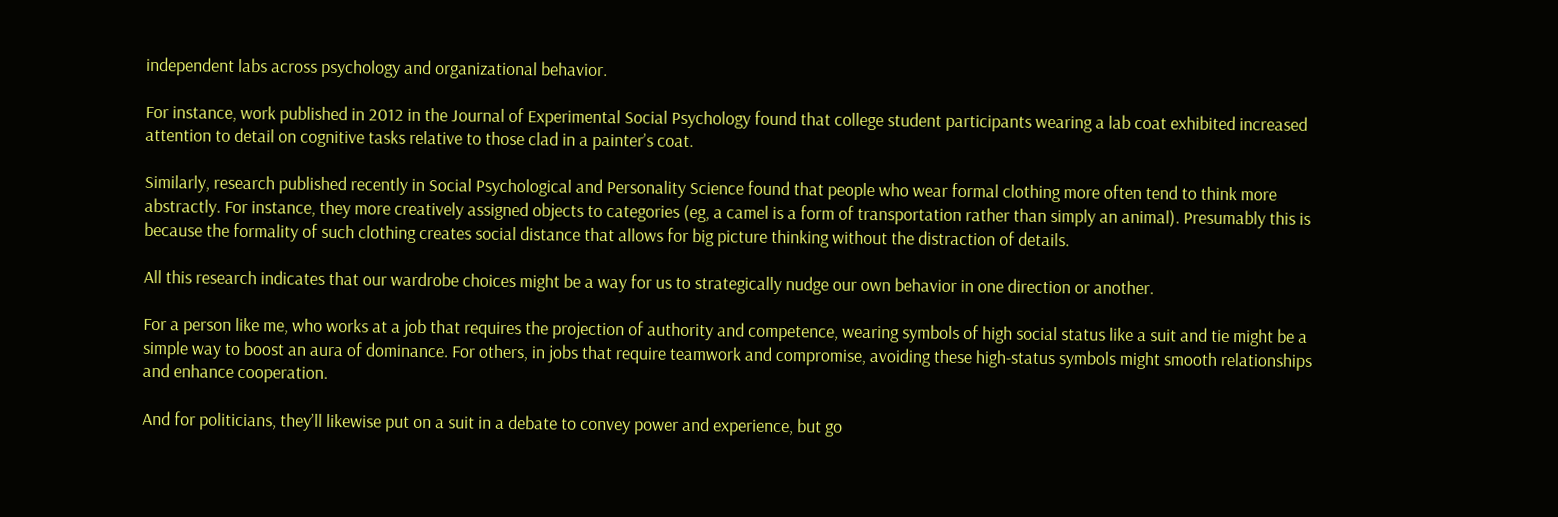independent labs across psychology and organizational behavior.

For instance, work published in 2012 in the Journal of Experimental Social Psychology found that college student participants wearing a lab coat exhibited increased attention to detail on cognitive tasks relative to those clad in a painter’s coat.

Similarly, research published recently in Social Psychological and Personality Science found that people who wear formal clothing more often tend to think more abstractly. For instance, they more creatively assigned objects to categories (eg, a camel is a form of transportation rather than simply an animal). Presumably this is because the formality of such clothing creates social distance that allows for big picture thinking without the distraction of details.

All this research indicates that our wardrobe choices might be a way for us to strategically nudge our own behavior in one direction or another.

For a person like me, who works at a job that requires the projection of authority and competence, wearing symbols of high social status like a suit and tie might be a simple way to boost an aura of dominance. For others, in jobs that require teamwork and compromise, avoiding these high-status symbols might smooth relationships and enhance cooperation.

And for politicians, they’ll likewise put on a suit in a debate to convey power and experience, but go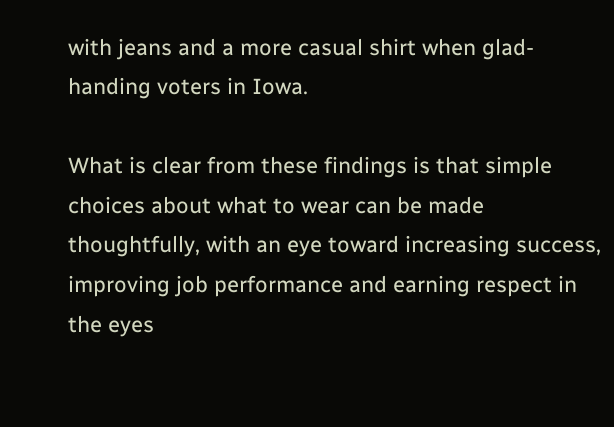with jeans and a more casual shirt when glad-handing voters in Iowa.

What is clear from these findings is that simple choices about what to wear can be made thoughtfully, with an eye toward increasing success, improving job performance and earning respect in the eyes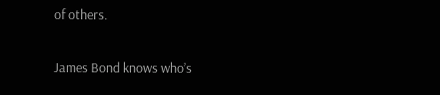of others.

James Bond knows who’s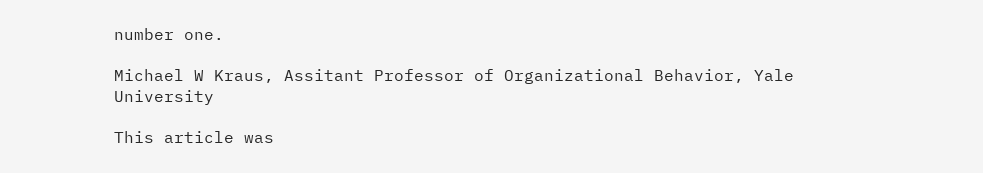number one.

Michael W Kraus, Assitant Professor of Organizational Behavior, Yale University

This article was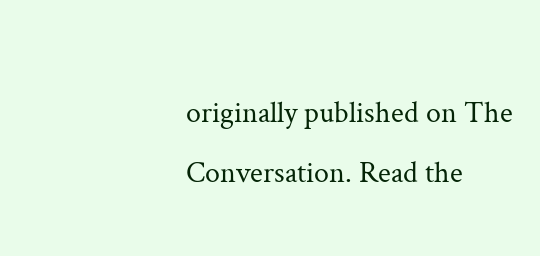originally published on The Conversation. Read the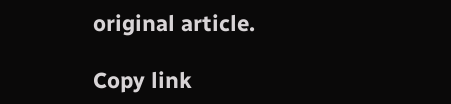original article.

Copy link